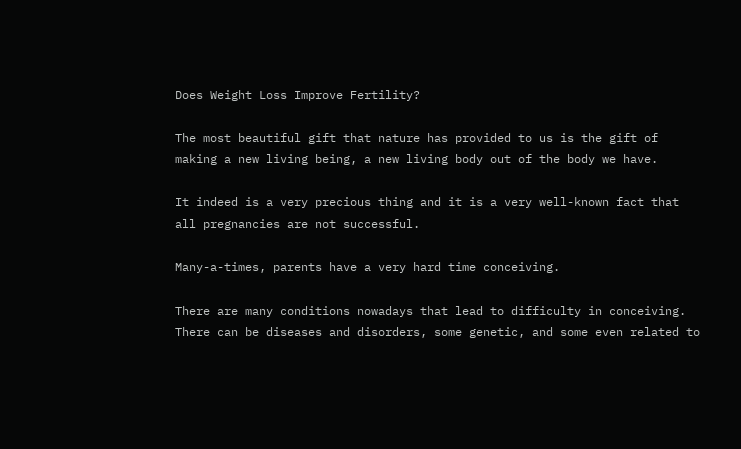Does Weight Loss Improve Fertility?

The most beautiful gift that nature has provided to us is the gift of making a new living being, a new living body out of the body we have.

It indeed is a very precious thing and it is a very well-known fact that all pregnancies are not successful.

Many-a-times, parents have a very hard time conceiving.

There are many conditions nowadays that lead to difficulty in conceiving. There can be diseases and disorders, some genetic, and some even related to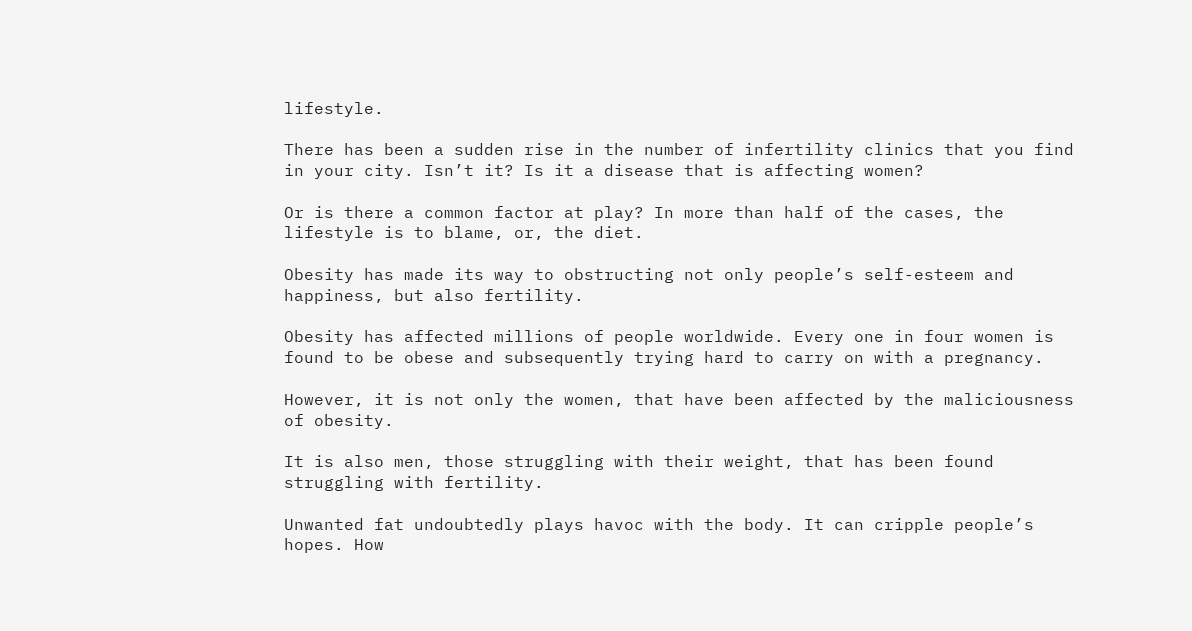lifestyle.

There has been a sudden rise in the number of infertility clinics that you find in your city. Isn’t it? Is it a disease that is affecting women?

Or is there a common factor at play? In more than half of the cases, the lifestyle is to blame, or, the diet.

Obesity has made its way to obstructing not only people’s self-esteem and happiness, but also fertility.

Obesity has affected millions of people worldwide. Every one in four women is found to be obese and subsequently trying hard to carry on with a pregnancy.

However, it is not only the women, that have been affected by the maliciousness of obesity.

It is also men, those struggling with their weight, that has been found struggling with fertility.

Unwanted fat undoubtedly plays havoc with the body. It can cripple people’s hopes. How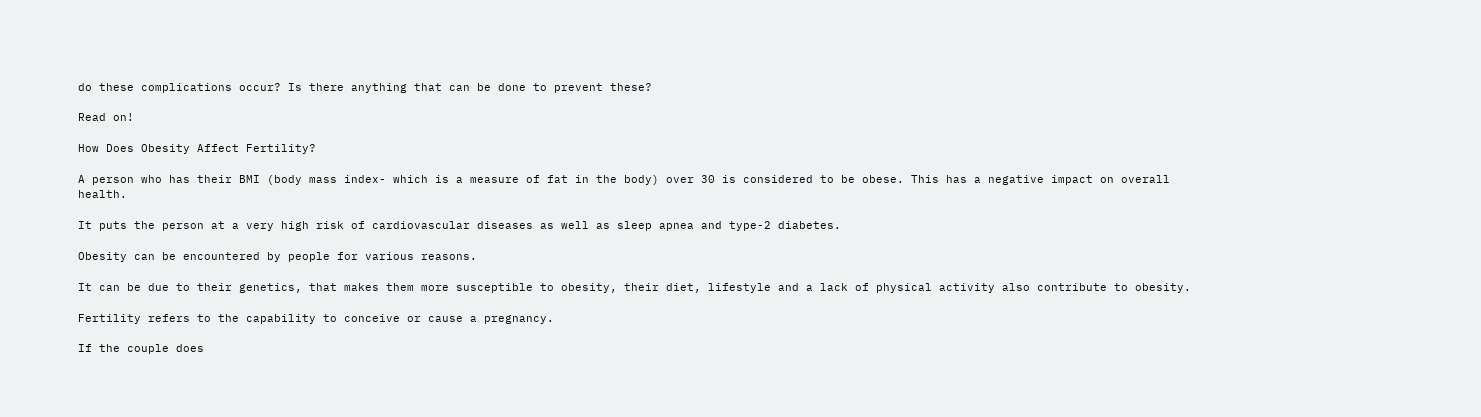do these complications occur? Is there anything that can be done to prevent these?

Read on!

How Does Obesity Affect Fertility?

A person who has their BMI (body mass index- which is a measure of fat in the body) over 30 is considered to be obese. This has a negative impact on overall health.

It puts the person at a very high risk of cardiovascular diseases as well as sleep apnea and type-2 diabetes.

Obesity can be encountered by people for various reasons.

It can be due to their genetics, that makes them more susceptible to obesity, their diet, lifestyle and a lack of physical activity also contribute to obesity.

Fertility refers to the capability to conceive or cause a pregnancy.

If the couple does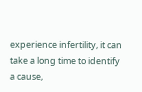experience infertility, it can take a long time to identify a cause,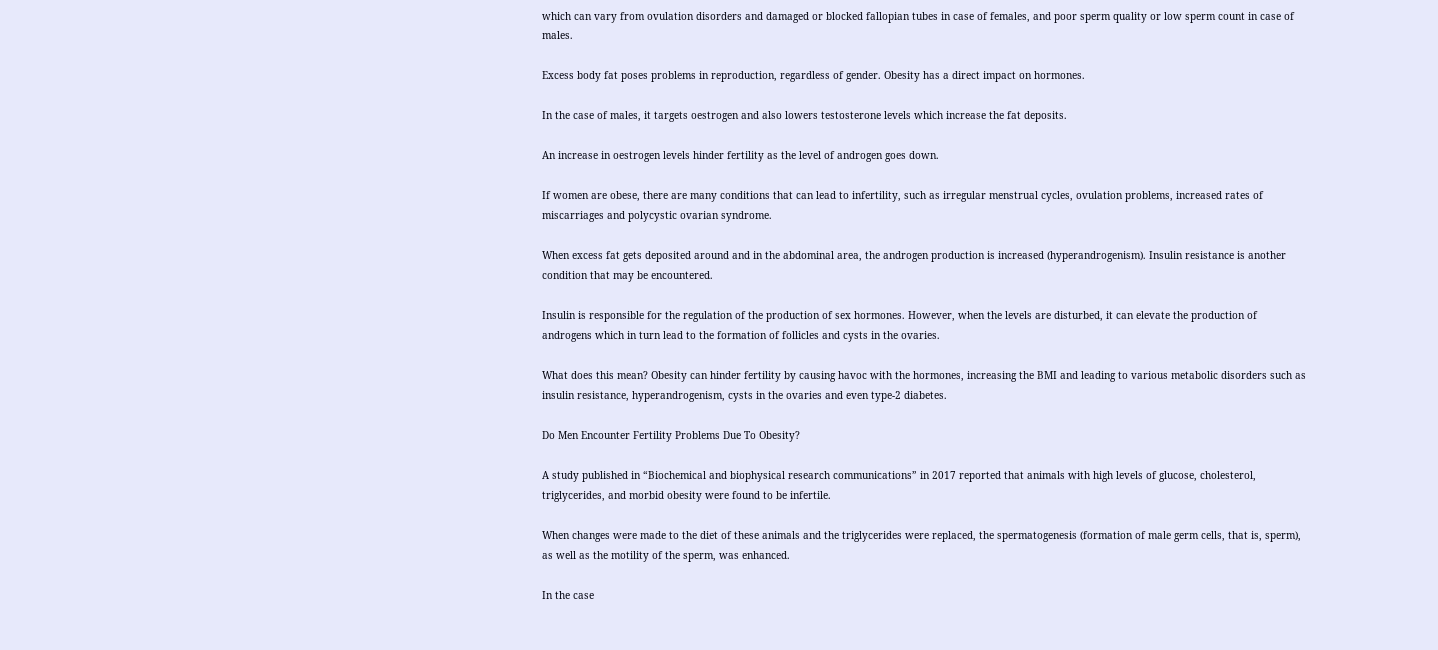which can vary from ovulation disorders and damaged or blocked fallopian tubes in case of females, and poor sperm quality or low sperm count in case of males.

Excess body fat poses problems in reproduction, regardless of gender. Obesity has a direct impact on hormones.

In the case of males, it targets oestrogen and also lowers testosterone levels which increase the fat deposits.

An increase in oestrogen levels hinder fertility as the level of androgen goes down.

If women are obese, there are many conditions that can lead to infertility, such as irregular menstrual cycles, ovulation problems, increased rates of miscarriages and polycystic ovarian syndrome.

When excess fat gets deposited around and in the abdominal area, the androgen production is increased (hyperandrogenism). Insulin resistance is another condition that may be encountered.

Insulin is responsible for the regulation of the production of sex hormones. However, when the levels are disturbed, it can elevate the production of androgens which in turn lead to the formation of follicles and cysts in the ovaries.

What does this mean? Obesity can hinder fertility by causing havoc with the hormones, increasing the BMI and leading to various metabolic disorders such as insulin resistance, hyperandrogenism, cysts in the ovaries and even type-2 diabetes.

Do Men Encounter Fertility Problems Due To Obesity?

A study published in “Biochemical and biophysical research communications” in 2017 reported that animals with high levels of glucose, cholesterol, triglycerides, and morbid obesity were found to be infertile.

When changes were made to the diet of these animals and the triglycerides were replaced, the spermatogenesis (formation of male germ cells, that is, sperm), as well as the motility of the sperm, was enhanced.

In the case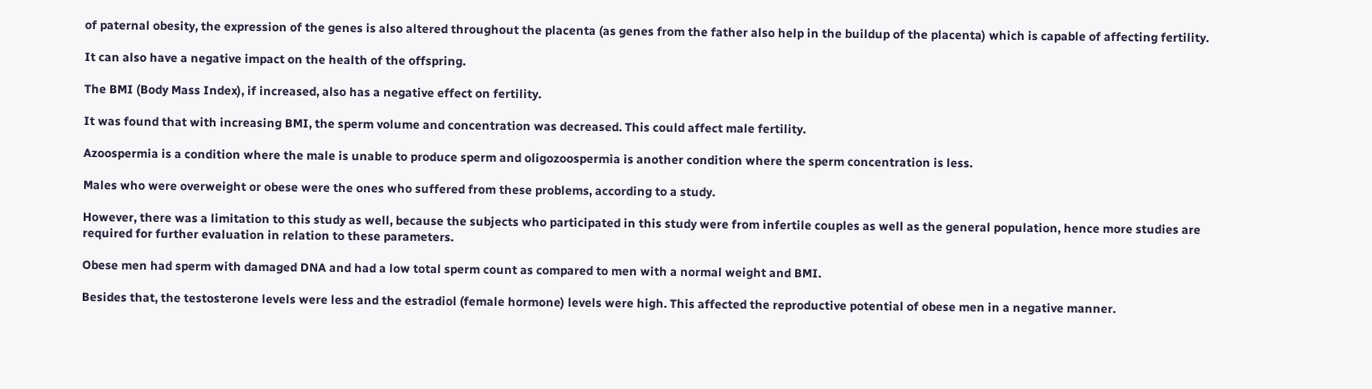of paternal obesity, the expression of the genes is also altered throughout the placenta (as genes from the father also help in the buildup of the placenta) which is capable of affecting fertility.

It can also have a negative impact on the health of the offspring.

The BMI (Body Mass Index), if increased, also has a negative effect on fertility.

It was found that with increasing BMI, the sperm volume and concentration was decreased. This could affect male fertility.

Azoospermia is a condition where the male is unable to produce sperm and oligozoospermia is another condition where the sperm concentration is less.

Males who were overweight or obese were the ones who suffered from these problems, according to a study.

However, there was a limitation to this study as well, because the subjects who participated in this study were from infertile couples as well as the general population, hence more studies are required for further evaluation in relation to these parameters.

Obese men had sperm with damaged DNA and had a low total sperm count as compared to men with a normal weight and BMI.

Besides that, the testosterone levels were less and the estradiol (female hormone) levels were high. This affected the reproductive potential of obese men in a negative manner.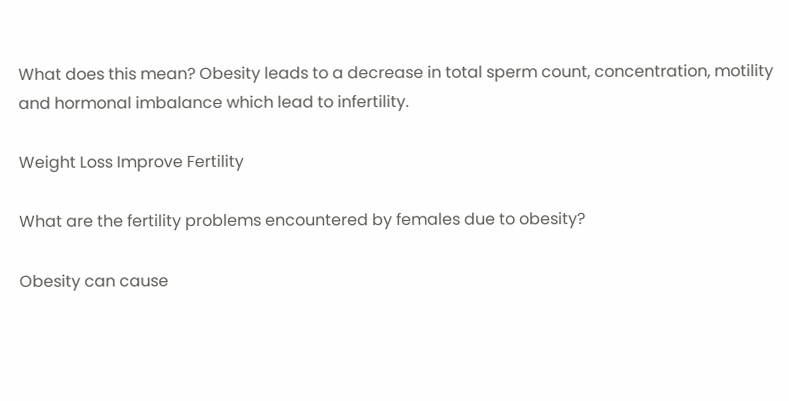What does this mean? Obesity leads to a decrease in total sperm count, concentration, motility and hormonal imbalance which lead to infertility.

Weight Loss Improve Fertility

What are the fertility problems encountered by females due to obesity?

Obesity can cause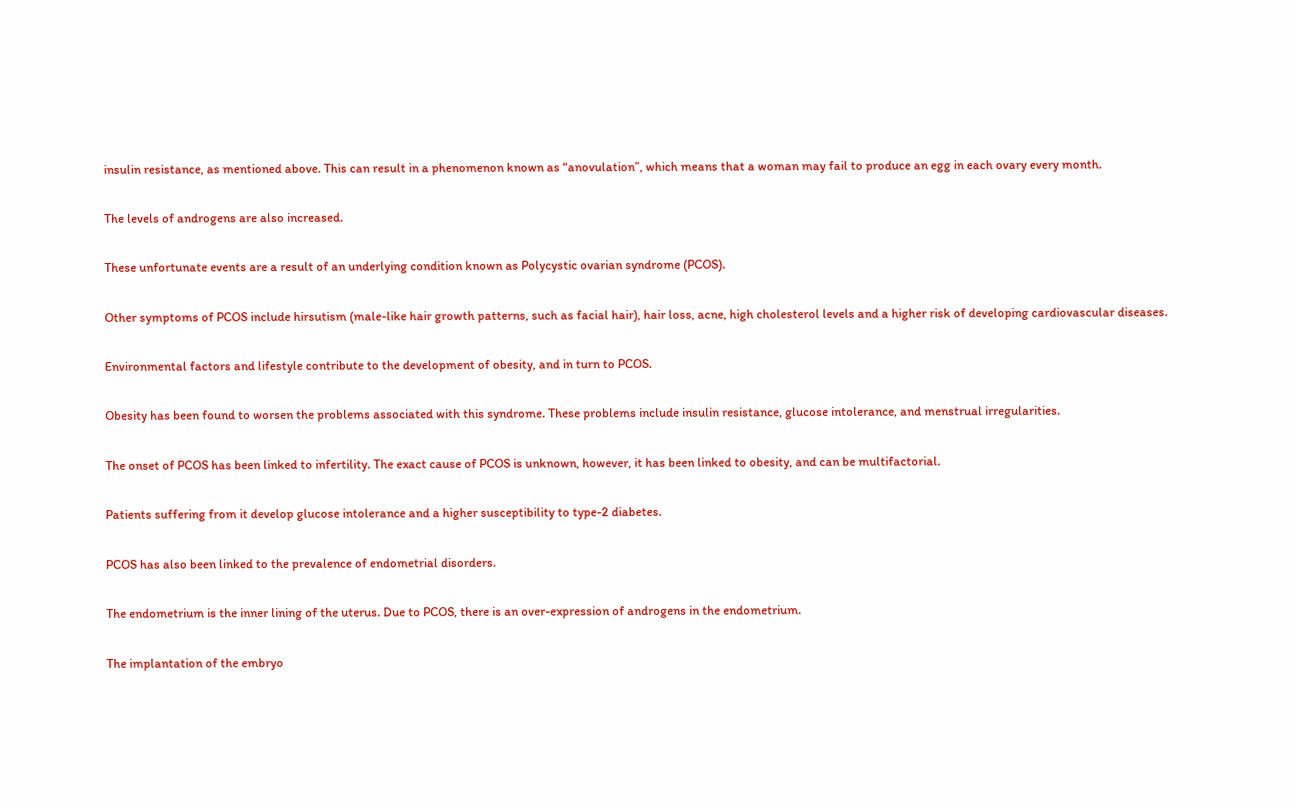insulin resistance, as mentioned above. This can result in a phenomenon known as “anovulation”, which means that a woman may fail to produce an egg in each ovary every month.

The levels of androgens are also increased.

These unfortunate events are a result of an underlying condition known as Polycystic ovarian syndrome (PCOS).

Other symptoms of PCOS include hirsutism (male-like hair growth patterns, such as facial hair), hair loss, acne, high cholesterol levels and a higher risk of developing cardiovascular diseases.

Environmental factors and lifestyle contribute to the development of obesity, and in turn to PCOS.

Obesity has been found to worsen the problems associated with this syndrome. These problems include insulin resistance, glucose intolerance, and menstrual irregularities.

The onset of PCOS has been linked to infertility. The exact cause of PCOS is unknown, however, it has been linked to obesity, and can be multifactorial.

Patients suffering from it develop glucose intolerance and a higher susceptibility to type-2 diabetes.

PCOS has also been linked to the prevalence of endometrial disorders.

The endometrium is the inner lining of the uterus. Due to PCOS, there is an over-expression of androgens in the endometrium.

The implantation of the embryo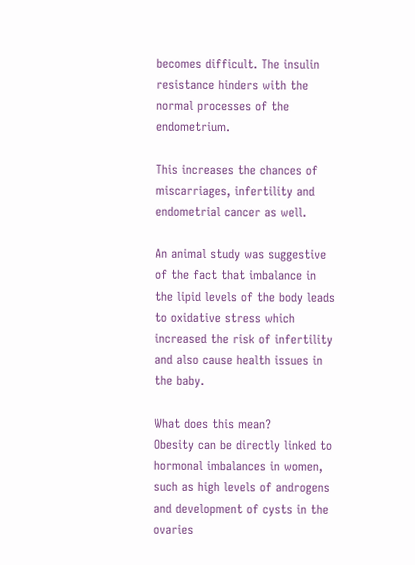becomes difficult. The insulin resistance hinders with the normal processes of the endometrium.

This increases the chances of miscarriages, infertility and endometrial cancer as well.

An animal study was suggestive of the fact that imbalance in the lipid levels of the body leads to oxidative stress which increased the risk of infertility and also cause health issues in the baby.

What does this mean?
Obesity can be directly linked to hormonal imbalances in women, such as high levels of androgens and development of cysts in the ovaries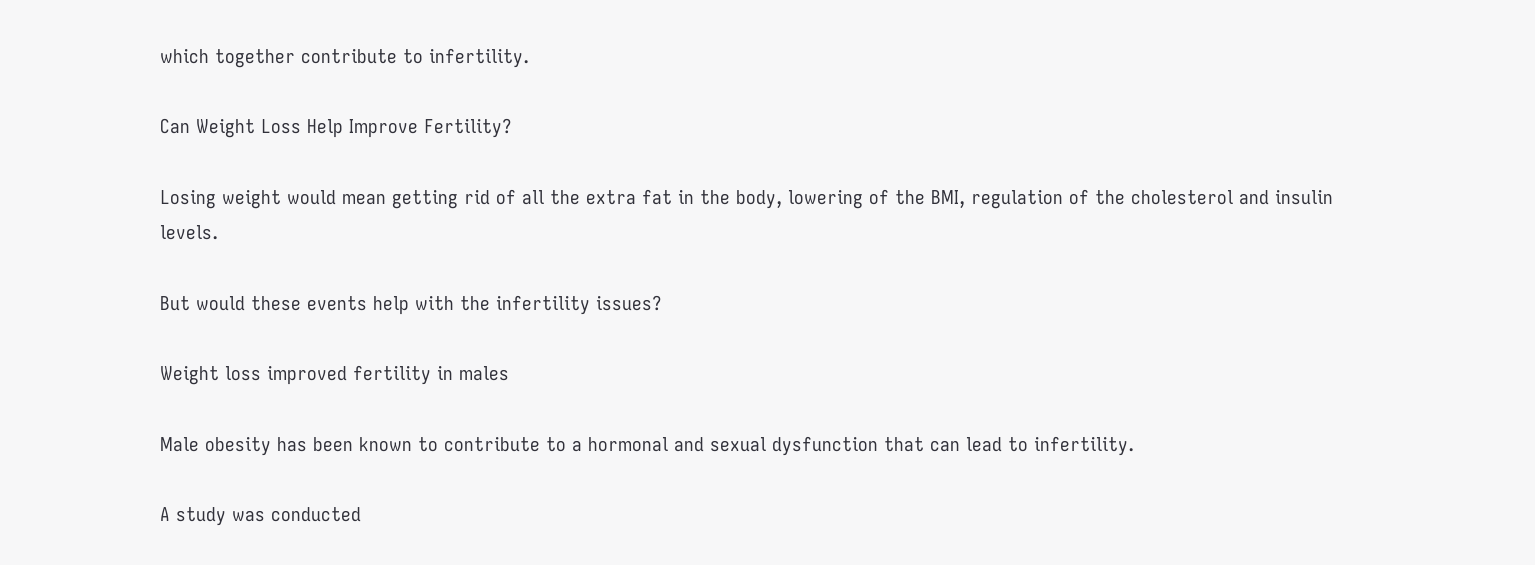which together contribute to infertility.

Can Weight Loss Help Improve Fertility?

Losing weight would mean getting rid of all the extra fat in the body, lowering of the BMI, regulation of the cholesterol and insulin levels.

But would these events help with the infertility issues?

Weight loss improved fertility in males

Male obesity has been known to contribute to a hormonal and sexual dysfunction that can lead to infertility.

A study was conducted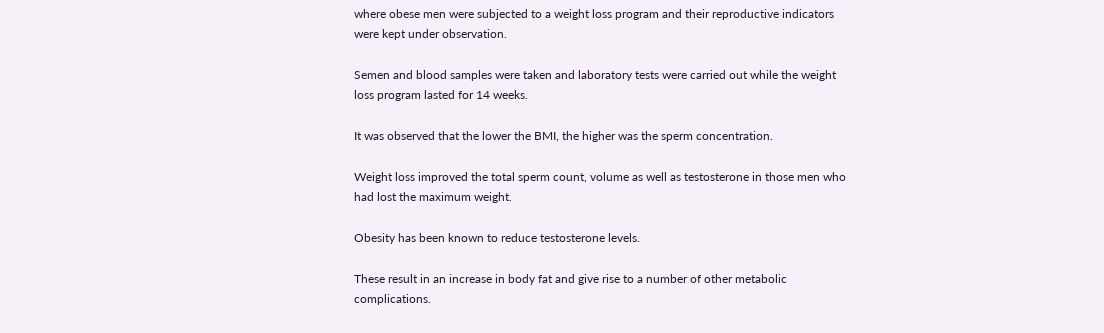where obese men were subjected to a weight loss program and their reproductive indicators were kept under observation.

Semen and blood samples were taken and laboratory tests were carried out while the weight loss program lasted for 14 weeks.

It was observed that the lower the BMI, the higher was the sperm concentration.

Weight loss improved the total sperm count, volume as well as testosterone in those men who had lost the maximum weight.

Obesity has been known to reduce testosterone levels.

These result in an increase in body fat and give rise to a number of other metabolic complications.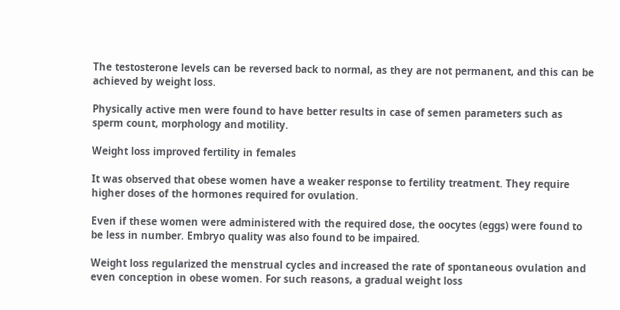The testosterone levels can be reversed back to normal, as they are not permanent, and this can be achieved by weight loss.

Physically active men were found to have better results in case of semen parameters such as sperm count, morphology and motility.

Weight loss improved fertility in females

It was observed that obese women have a weaker response to fertility treatment. They require higher doses of the hormones required for ovulation.

Even if these women were administered with the required dose, the oocytes (eggs) were found to be less in number. Embryo quality was also found to be impaired.

Weight loss regularized the menstrual cycles and increased the rate of spontaneous ovulation and even conception in obese women. For such reasons, a gradual weight loss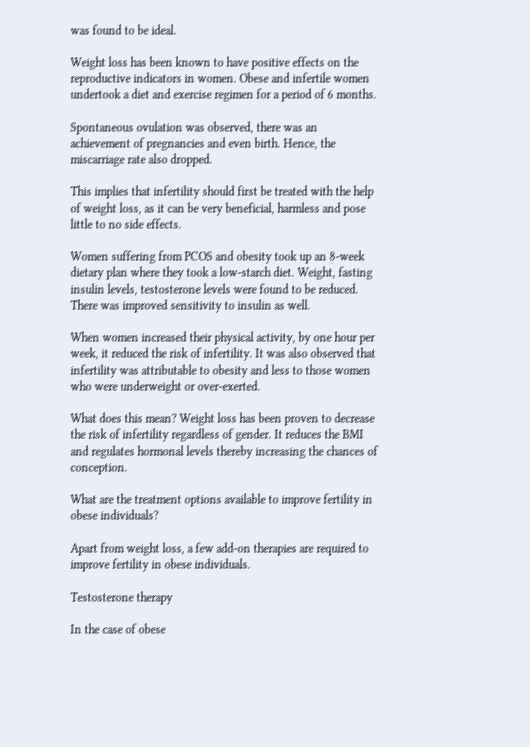was found to be ideal.

Weight loss has been known to have positive effects on the reproductive indicators in women. Obese and infertile women undertook a diet and exercise regimen for a period of 6 months.

Spontaneous ovulation was observed, there was an achievement of pregnancies and even birth. Hence, the miscarriage rate also dropped.

This implies that infertility should first be treated with the help of weight loss, as it can be very beneficial, harmless and pose little to no side effects.

Women suffering from PCOS and obesity took up an 8-week dietary plan where they took a low-starch diet. Weight, fasting insulin levels, testosterone levels were found to be reduced. There was improved sensitivity to insulin as well.

When women increased their physical activity, by one hour per week, it reduced the risk of infertility. It was also observed that infertility was attributable to obesity and less to those women who were underweight or over-exerted.

What does this mean? Weight loss has been proven to decrease the risk of infertility regardless of gender. It reduces the BMI and regulates hormonal levels thereby increasing the chances of conception.

What are the treatment options available to improve fertility in obese individuals?

Apart from weight loss, a few add-on therapies are required to improve fertility in obese individuals.

Testosterone therapy

In the case of obese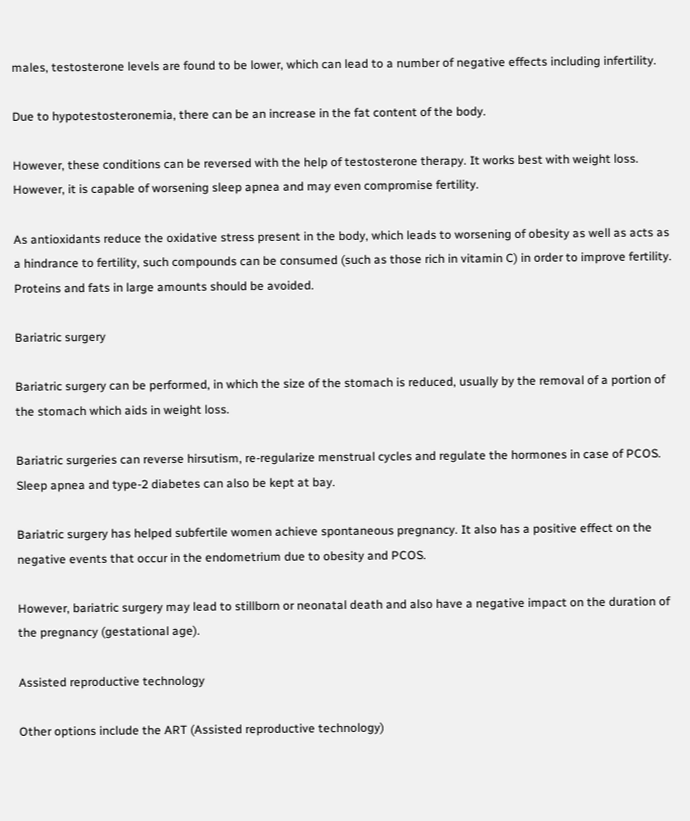males, testosterone levels are found to be lower, which can lead to a number of negative effects including infertility.

Due to hypotestosteronemia, there can be an increase in the fat content of the body.

However, these conditions can be reversed with the help of testosterone therapy. It works best with weight loss. However, it is capable of worsening sleep apnea and may even compromise fertility.

As antioxidants reduce the oxidative stress present in the body, which leads to worsening of obesity as well as acts as a hindrance to fertility, such compounds can be consumed (such as those rich in vitamin C) in order to improve fertility. Proteins and fats in large amounts should be avoided.

Bariatric surgery

Bariatric surgery can be performed, in which the size of the stomach is reduced, usually by the removal of a portion of the stomach which aids in weight loss.

Bariatric surgeries can reverse hirsutism, re-regularize menstrual cycles and regulate the hormones in case of PCOS. Sleep apnea and type-2 diabetes can also be kept at bay.

Bariatric surgery has helped subfertile women achieve spontaneous pregnancy. It also has a positive effect on the negative events that occur in the endometrium due to obesity and PCOS.

However, bariatric surgery may lead to stillborn or neonatal death and also have a negative impact on the duration of the pregnancy (gestational age).

Assisted reproductive technology

Other options include the ART (Assisted reproductive technology)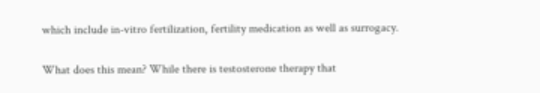which include in-vitro fertilization, fertility medication as well as surrogacy.

What does this mean? While there is testosterone therapy that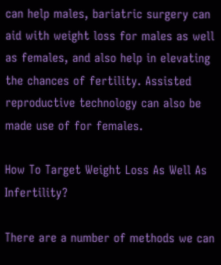can help males, bariatric surgery can aid with weight loss for males as well as females, and also help in elevating the chances of fertility. Assisted reproductive technology can also be made use of for females.

How To Target Weight Loss As Well As Infertility?

There are a number of methods we can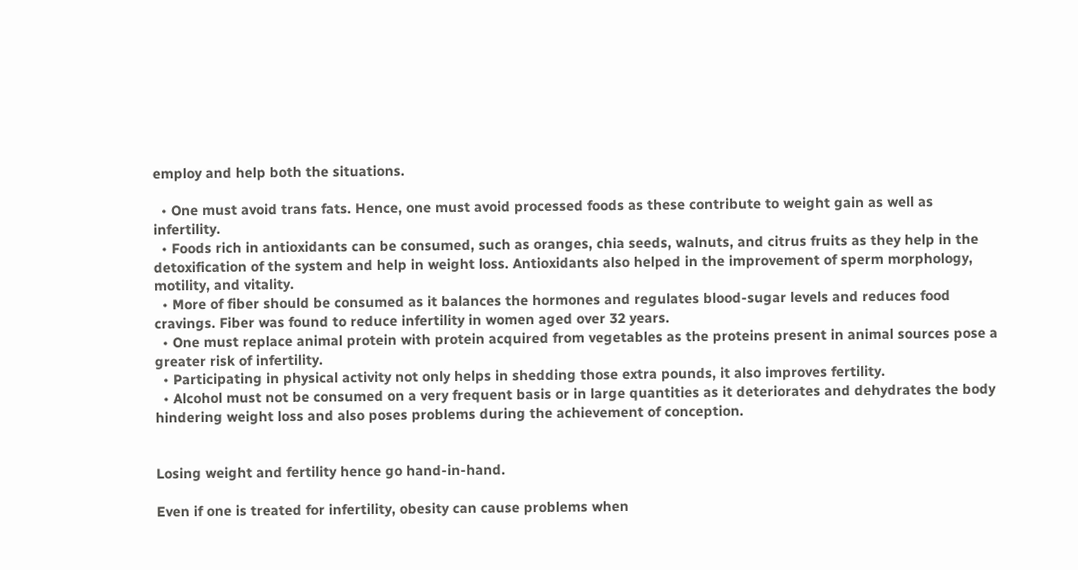employ and help both the situations.

  • One must avoid trans fats. Hence, one must avoid processed foods as these contribute to weight gain as well as infertility.
  • Foods rich in antioxidants can be consumed, such as oranges, chia seeds, walnuts, and citrus fruits as they help in the detoxification of the system and help in weight loss. Antioxidants also helped in the improvement of sperm morphology, motility, and vitality.
  • More of fiber should be consumed as it balances the hormones and regulates blood-sugar levels and reduces food cravings. Fiber was found to reduce infertility in women aged over 32 years.
  • One must replace animal protein with protein acquired from vegetables as the proteins present in animal sources pose a greater risk of infertility.
  • Participating in physical activity not only helps in shedding those extra pounds, it also improves fertility.
  • Alcohol must not be consumed on a very frequent basis or in large quantities as it deteriorates and dehydrates the body hindering weight loss and also poses problems during the achievement of conception.


Losing weight and fertility hence go hand-in-hand.

Even if one is treated for infertility, obesity can cause problems when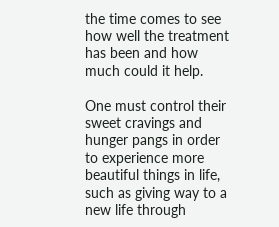the time comes to see how well the treatment has been and how much could it help.

One must control their sweet cravings and hunger pangs in order to experience more beautiful things in life, such as giving way to a new life through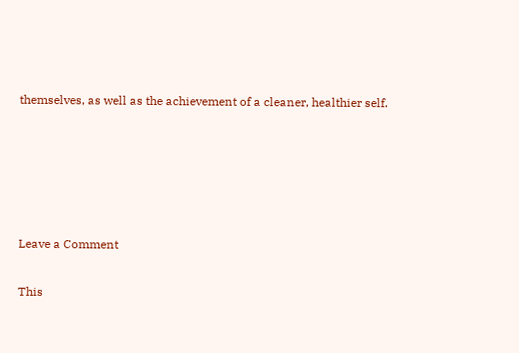themselves, as well as the achievement of a cleaner, healthier self.





Leave a Comment

This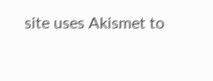site uses Akismet to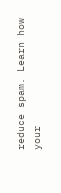reduce spam. Learn how your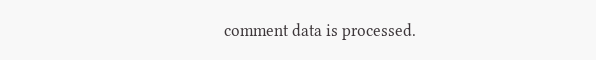comment data is processed.